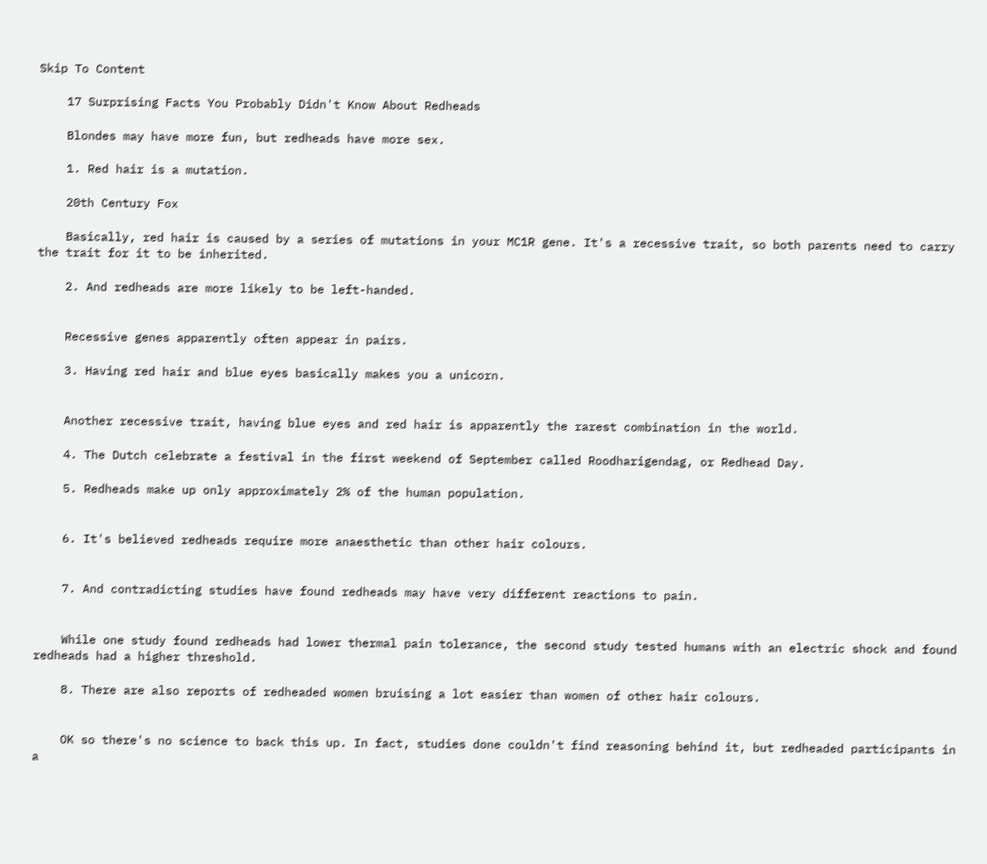Skip To Content

    17 Surprising Facts You Probably Didn't Know About Redheads

    Blondes may have more fun, but redheads have more sex.

    1. Red hair is a mutation.

    20th Century Fox

    Basically, red hair is caused by a series of mutations in your MC1R gene. It's a recessive trait, so both parents need to carry the trait for it to be inherited.

    2. And redheads are more likely to be left-handed.


    Recessive genes apparently often appear in pairs.

    3. Having red hair and blue eyes basically makes you a unicorn.


    Another recessive trait, having blue eyes and red hair is apparently the rarest combination in the world.

    4. The Dutch celebrate a festival in the first weekend of September called Roodharigendag, or Redhead Day.

    5. Redheads make up only approximately 2% of the human population.


    6. It's believed redheads require more anaesthetic than other hair colours.


    7. And contradicting studies have found redheads may have very different reactions to pain.


    While one study found redheads had lower thermal pain tolerance, the second study tested humans with an electric shock and found redheads had a higher threshold.

    8. There are also reports of redheaded women bruising a lot easier than women of other hair colours.


    OK so there's no science to back this up. In fact, studies done couldn't find reasoning behind it, but redheaded participants in a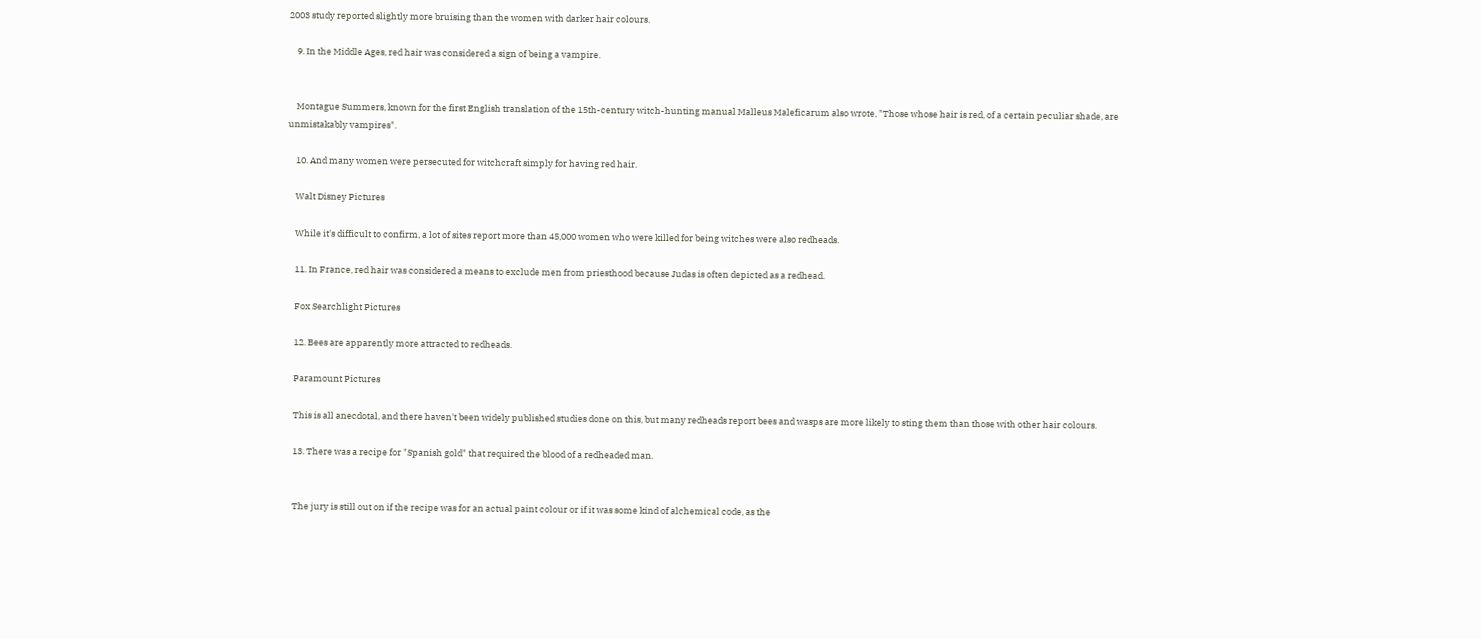2003 study reported slightly more bruising than the women with darker hair colours.

    9. In the Middle Ages, red hair was considered a sign of being a vampire.


    Montague Summers, known for the first English translation of the 15th-century witch-hunting manual Malleus Maleficarum also wrote, "Those whose hair is red, of a certain peculiar shade, are unmistakably vampires".

    10. And many women were persecuted for witchcraft simply for having red hair.

    Walt Disney Pictures

    While it's difficult to confirm, a lot of sites report more than 45,000 women who were killed for being witches were also redheads.

    11. In France, red hair was considered a means to exclude men from priesthood because Judas is often depicted as a redhead.

    Fox Searchlight Pictures

    12. Bees are apparently more attracted to redheads.

    Paramount Pictures

    This is all anecdotal, and there haven't been widely published studies done on this, but many redheads report bees and wasps are more likely to sting them than those with other hair colours.

    13. There was a recipe for "Spanish gold" that required the blood of a redheaded man.


    The jury is still out on if the recipe was for an actual paint colour or if it was some kind of alchemical code, as the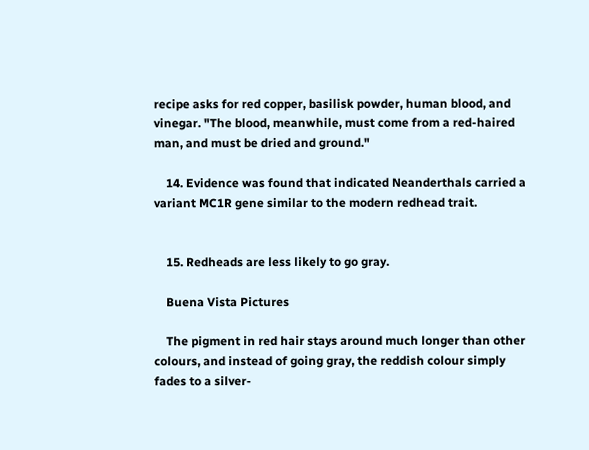recipe asks for red copper, basilisk powder, human blood, and vinegar. "The blood, meanwhile, must come from a red-haired man, and must be dried and ground."

    14. Evidence was found that indicated Neanderthals carried a variant MC1R gene similar to the modern redhead trait.


    15. Redheads are less likely to go gray.

    Buena Vista Pictures

    The pigment in red hair stays around much longer than other colours, and instead of going gray, the reddish colour simply fades to a silver-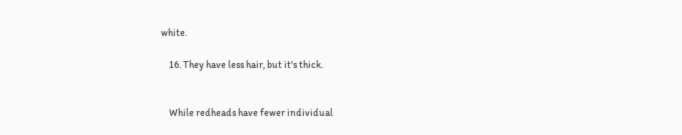white.

    16. They have less hair, but it's thick.


    While redheads have fewer individual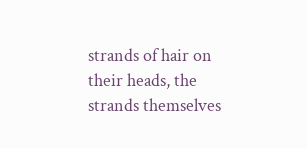strands of hair on their heads, the strands themselves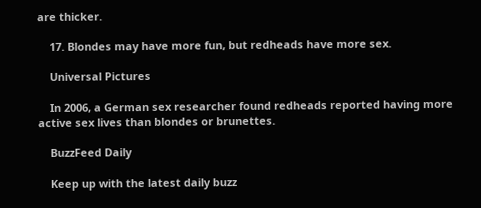are thicker.

    17. Blondes may have more fun, but redheads have more sex.

    Universal Pictures

    In 2006, a German sex researcher found redheads reported having more active sex lives than blondes or brunettes.

    BuzzFeed Daily

    Keep up with the latest daily buzz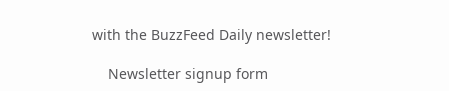with the BuzzFeed Daily newsletter!

    Newsletter signup form